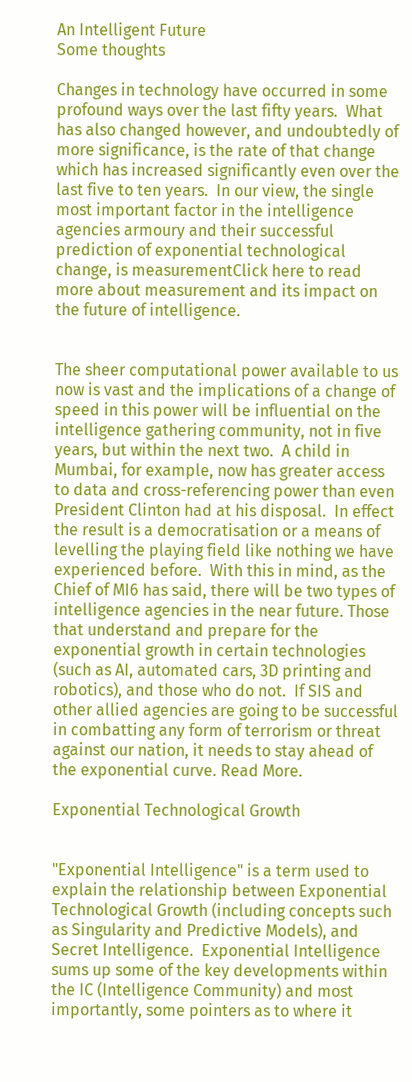An Intelligent Future
Some thoughts

Changes in technology have occurred in some profound ways over the last fifty years.  What has also changed however, and undoubtedly of more significance, is the rate of that change which has increased significantly even over the last five to ten years.  In our view, the single most important factor in the intelligence agencies armoury and their successful prediction of exponential technological change, is measurementClick here to read more about measurement and its impact on the future of intelligence.


The sheer computational power available to us now is vast and the implications of a change of speed in this power will be influential on the intelligence gathering community, not in five years, but within the next two.  A child in Mumbai, for example, now has greater access to data and cross-referencing power than even President Clinton had at his disposal.  In effect the result is a democratisation or a means of levelling the playing field like nothing we have experienced before.  With this in mind, as the Chief of MI6 has said, there will be two types of intelligence agencies in the near future. Those that understand and prepare for the exponential growth in certain technologies (such as AI, automated cars, 3D printing and robotics), and those who do not.  If SIS and other allied agencies are going to be successful in combatting any form of terrorism or threat against our nation, it needs to stay ahead of the exponential curve. Read More.

Exponential Technological Growth


"Exponential Intelligence" is a term used to explain the relationship between Exponential Technological Growth (including concepts such as Singularity and Predictive Models), and Secret Intelligence.  Exponential Intelligence sums up some of the key developments within the IC (Intelligence Community) and most importantly, some pointers as to where it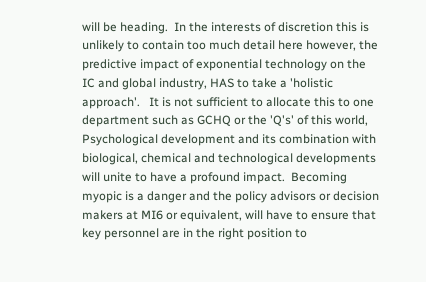will be heading.  In the interests of discretion this is unlikely to contain too much detail here however, the predictive impact of exponential technology on the IC and global industry, HAS to take a 'holistic approach'.   It is not sufficient to allocate this to one department such as GCHQ or the 'Q's' of this world,  Psychological development and its combination with biological, chemical and technological developments will unite to have a profound impact.  Becoming myopic is a danger and the policy advisors or decision makers at MI6 or equivalent, will have to ensure that key personnel are in the right position to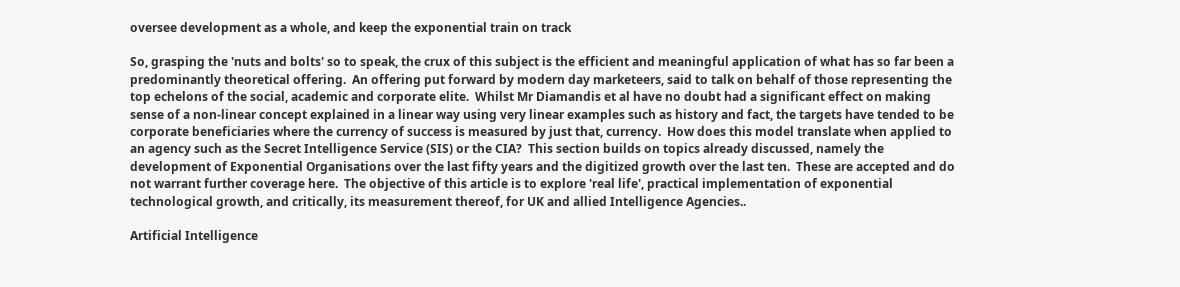oversee development as a whole, and keep the exponential train on track

So, grasping the 'nuts and bolts' so to speak, the crux of this subject is the efficient and meaningful application of what has so far been a predominantly theoretical offering.  An offering put forward by modern day marketeers, said to talk on behalf of those representing the top echelons of the social, academic and corporate elite.  Whilst Mr Diamandis et al have no doubt had a significant effect on making sense of a non-linear concept explained in a linear way using very linear examples such as history and fact, the targets have tended to be corporate beneficiaries where the currency of success is measured by just that, currency.  How does this model translate when applied to an agency such as the Secret Intelligence Service (SIS) or the CIA?  This section builds on topics already discussed, namely the development of Exponential Organisations over the last fifty years and the digitized growth over the last ten.  These are accepted and do not warrant further coverage here.  The objective of this article is to explore 'real life', practical implementation of exponential technological growth, and critically, its measurement thereof, for UK and allied Intelligence Agencies..

Artificial Intelligence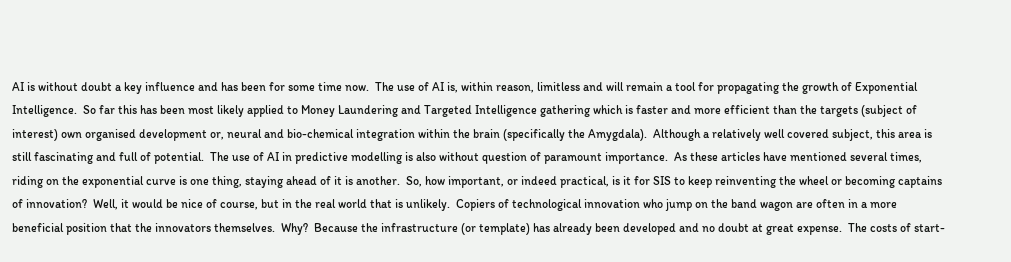AI is without doubt a key influence and has been for some time now.  The use of AI is, within reason, limitless and will remain a tool for propagating the growth of Exponential Intelligence.  So far this has been most likely applied to Money Laundering and Targeted Intelligence gathering which is faster and more efficient than the targets (subject of interest) own organised development or, neural and bio-chemical integration within the brain (specifically the Amygdala).  Although a relatively well covered subject, this area is still fascinating and full of potential.  The use of AI in predictive modelling is also without question of paramount importance.  As these articles have mentioned several times, riding on the exponential curve is one thing, staying ahead of it is another.  So, how important, or indeed practical, is it for SIS to keep reinventing the wheel or becoming captains of innovation?  Well, it would be nice of course, but in the real world that is unlikely.  Copiers of technological innovation who jump on the band wagon are often in a more beneficial position that the innovators themselves.  Why?  Because the infrastructure (or template) has already been developed and no doubt at great expense.  The costs of start-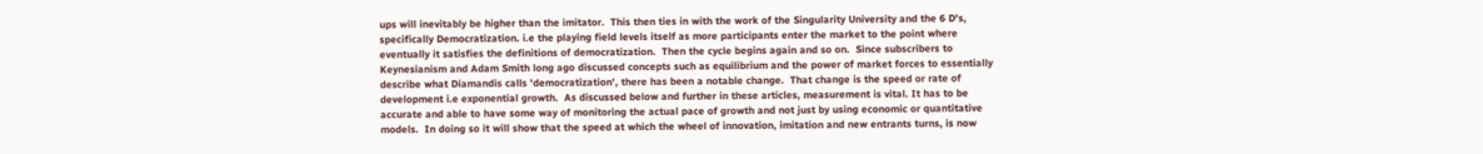ups will inevitably be higher than the imitator.  This then ties in with the work of the Singularity University and the 6 D's, specifically Democratization. i.e the playing field levels itself as more participants enter the market to the point where eventually it satisfies the definitions of democratization.  Then the cycle begins again and so on.  Since subscribers to Keynesianism and Adam Smith long ago discussed concepts such as equilibrium and the power of market forces to essentially describe what Diamandis calls 'democratization', there has been a notable change.  That change is the speed or rate of development i.e exponential growth.  As discussed below and further in these articles, measurement is vital. It has to be accurate and able to have some way of monitoring the actual pace of growth and not just by using economic or quantitative models.  In doing so it will show that the speed at which the wheel of innovation, imitation and new entrants turns, is now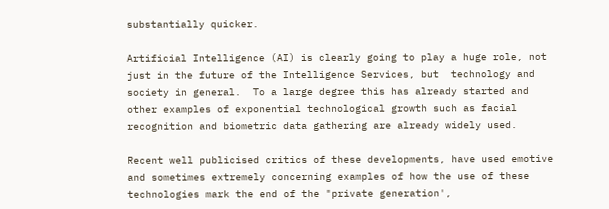substantially quicker.

Artificial Intelligence (AI) is clearly going to play a huge role, not just in the future of the Intelligence Services, but  technology and society in general.  To a large degree this has already started and other examples of exponential technological growth such as facial recognition and biometric data gathering are already widely used.

Recent well publicised critics of these developments, have used emotive and sometimes extremely concerning examples of how the use of these technologies mark the end of the "private generation',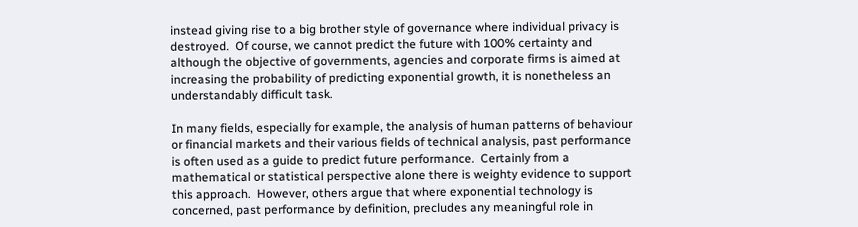instead giving rise to a big brother style of governance where individual privacy is destroyed.  Of course, we cannot predict the future with 100% certainty and although the objective of governments, agencies and corporate firms is aimed at increasing the probability of predicting exponential growth, it is nonetheless an understandably difficult task.

In many fields, especially for example, the analysis of human patterns of behaviour or financial markets and their various fields of technical analysis, past performance is often used as a guide to predict future performance.  Certainly from a mathematical or statistical perspective alone there is weighty evidence to support this approach.  However, others argue that where exponential technology is concerned, past performance by definition, precludes any meaningful role in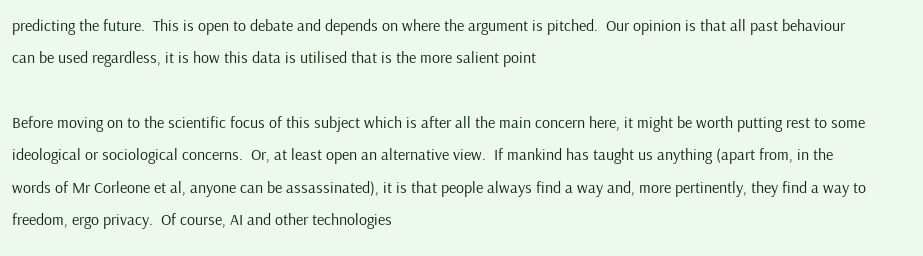predicting the future.  This is open to debate and depends on where the argument is pitched.  Our opinion is that all past behaviour can be used regardless, it is how this data is utilised that is the more salient point

Before moving on to the scientific focus of this subject which is after all the main concern here, it might be worth putting rest to some ideological or sociological concerns.  Or, at least open an alternative view.  If mankind has taught us anything (apart from, in the words of Mr Corleone et al, anyone can be assassinated), it is that people always find a way and, more pertinently, they find a way to freedom, ergo privacy.  Of course, AI and other technologies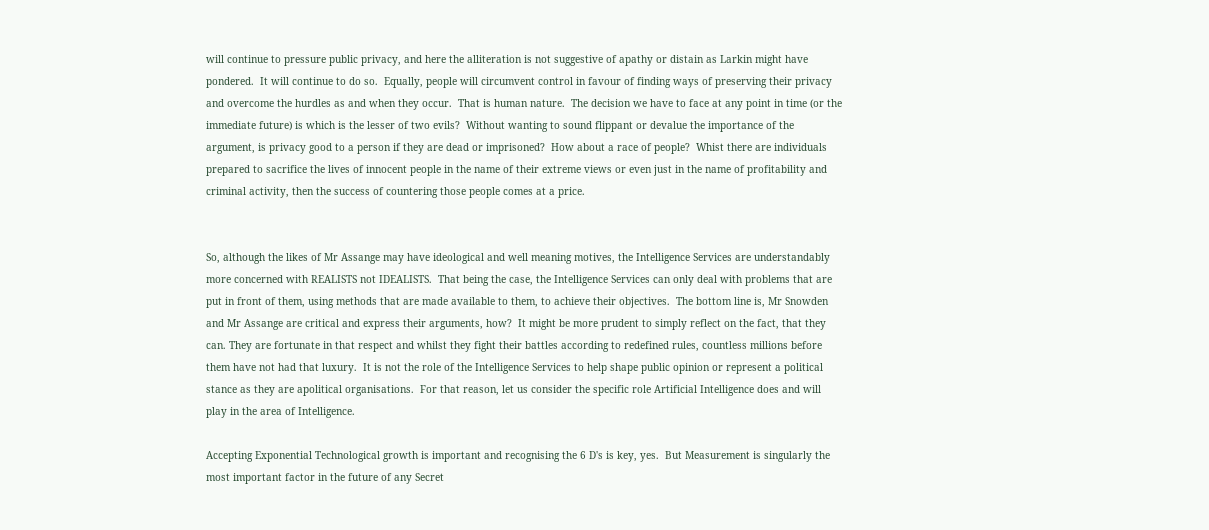will continue to pressure public privacy, and here the alliteration is not suggestive of apathy or distain as Larkin might have pondered.  It will continue to do so.  Equally, people will circumvent control in favour of finding ways of preserving their privacy and overcome the hurdles as and when they occur.  That is human nature.  The decision we have to face at any point in time (or the immediate future) is which is the lesser of two evils?  Without wanting to sound flippant or devalue the importance of the argument, is privacy good to a person if they are dead or imprisoned?  How about a race of people?  Whist there are individuals prepared to sacrifice the lives of innocent people in the name of their extreme views or even just in the name of profitability and criminal activity, then the success of countering those people comes at a price.


So, although the likes of Mr Assange may have ideological and well meaning motives, the Intelligence Services are understandably more concerned with REALISTS not IDEALISTS.  That being the case, the Intelligence Services can only deal with problems that are put in front of them, using methods that are made available to them, to achieve their objectives.  The bottom line is, Mr Snowden and Mr Assange are critical and express their arguments, how?  It might be more prudent to simply reflect on the fact, that they can. They are fortunate in that respect and whilst they fight their battles according to redefined rules, countless millions before them have not had that luxury.  It is not the role of the Intelligence Services to help shape public opinion or represent a political stance as they are apolitical organisations.  For that reason, let us consider the specific role Artificial Intelligence does and will play in the area of Intelligence.

Accepting Exponential Technological growth is important and recognising the 6 D's is key, yes.  But Measurement is singularly the most important factor in the future of any Secret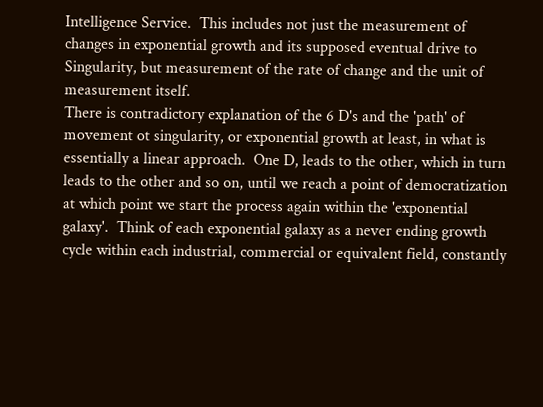Intelligence Service.  This includes not just the measurement of changes in exponential growth and its supposed eventual drive to Singularity, but measurement of the rate of change and the unit of measurement itself.
There is contradictory explanation of the 6 D's and the 'path' of movement ot singularity, or exponential growth at least, in what is essentially a linear approach.  One D, leads to the other, which in turn leads to the other and so on, until we reach a point of democratization at which point we start the process again within the 'exponential galaxy'.  Think of each exponential galaxy as a never ending growth cycle within each industrial, commercial or equivalent field, constantly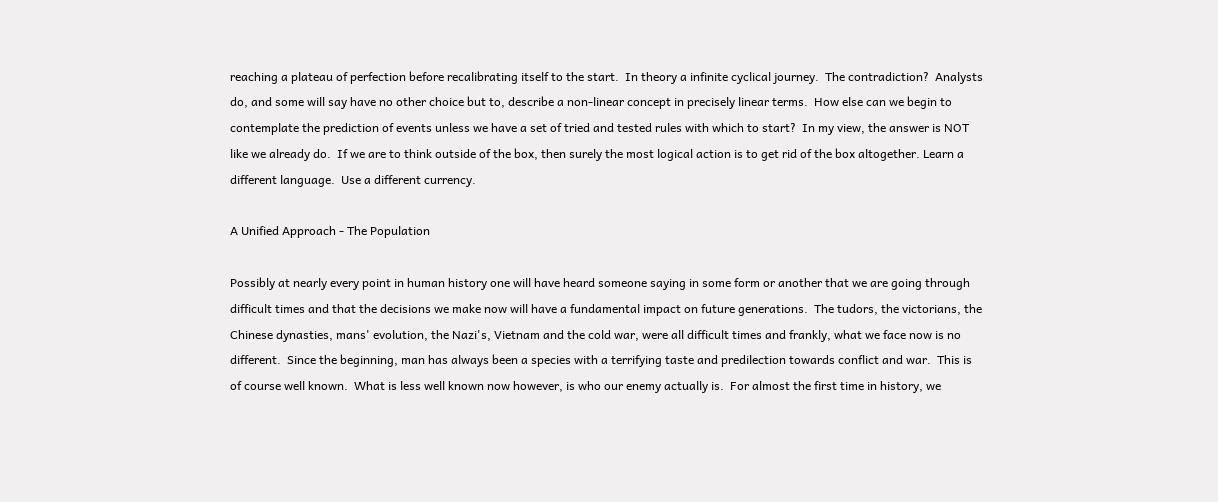reaching a plateau of perfection before recalibrating itself to the start.  In theory a infinite cyclical journey.  The contradiction?  Analysts do, and some will say have no other choice but to, describe a non-linear concept in precisely linear terms.  How else can we begin to contemplate the prediction of events unless we have a set of tried and tested rules with which to start?  In my view, the answer is NOT like we already do.  If we are to think outside of the box, then surely the most logical action is to get rid of the box altogether. Learn a different language.  Use a different currency.

A Unified Approach - The Population

Possibly at nearly every point in human history one will have heard someone saying in some form or another that we are going through difficult times and that the decisions we make now will have a fundamental impact on future generations.  The tudors, the victorians, the Chinese dynasties, mans' evolution, the Nazi's, Vietnam and the cold war, were all difficult times and frankly, what we face now is no different.  Since the beginning, man has always been a species with a terrifying taste and predilection towards conflict and war.  This is of course well known.  What is less well known now however, is who our enemy actually is.  For almost the first time in history, we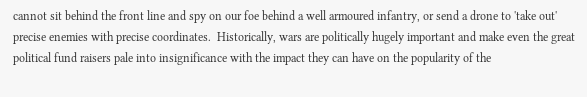cannot sit behind the front line and spy on our foe behind a well armoured infantry, or send a drone to 'take out' precise enemies with precise coordinates.  Historically, wars are politically hugely important and make even the great political fund raisers pale into insignificance with the impact they can have on the popularity of the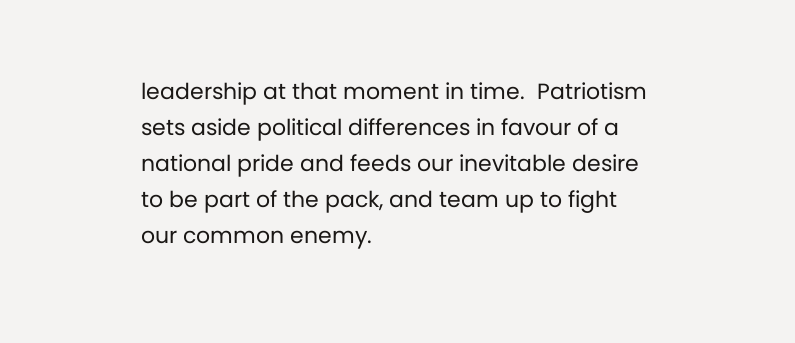leadership at that moment in time.  Patriotism sets aside political differences in favour of a national pride and feeds our inevitable desire to be part of the pack, and team up to fight our common enemy.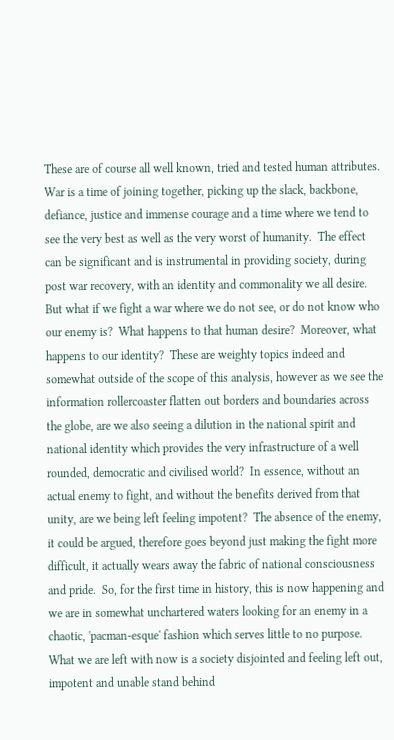These are of course all well known, tried and tested human attributes.  War is a time of joining together, picking up the slack, backbone, defiance, justice and immense courage and a time where we tend to see the very best as well as the very worst of humanity.  The effect can be significant and is instrumental in providing society, during post war recovery, with an identity and commonality we all desire.
But what if we fight a war where we do not see, or do not know who our enemy is?  What happens to that human desire?  Moreover, what happens to our identity?  These are weighty topics indeed and somewhat outside of the scope of this analysis, however as we see the information rollercoaster flatten out borders and boundaries across the globe, are we also seeing a dilution in the national spirit and national identity which provides the very infrastructure of a well rounded, democratic and civilised world?  In essence, without an actual enemy to fight, and without the benefits derived from that unity, are we being left feeling impotent?  The absence of the enemy, it could be argued, therefore goes beyond just making the fight more difficult, it actually wears away the fabric of national consciousness and pride.  So, for the first time in history, this is now happening and we are in somewhat unchartered waters looking for an enemy in a chaotic, 'pacman-esque' fashion which serves little to no purpose.
What we are left with now is a society disjointed and feeling left out, impotent and unable stand behind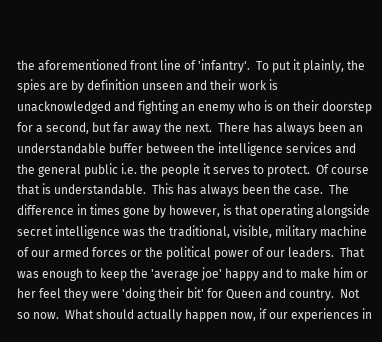the aforementioned front line of 'infantry'.  To put it plainly, the spies are by definition unseen and their work is unacknowledged and fighting an enemy who is on their doorstep for a second, but far away the next.  There has always been an understandable buffer between the intelligence services and the general public i.e. the people it serves to protect.  Of course that is understandable.  This has always been the case.  The difference in times gone by however, is that operating alongside secret intelligence was the traditional, visible, military machine of our armed forces or the political power of our leaders.  That was enough to keep the 'average joe' happy and to make him or her feel they were 'doing their bit' for Queen and country.  Not so now.  What should actually happen now, if our experiences in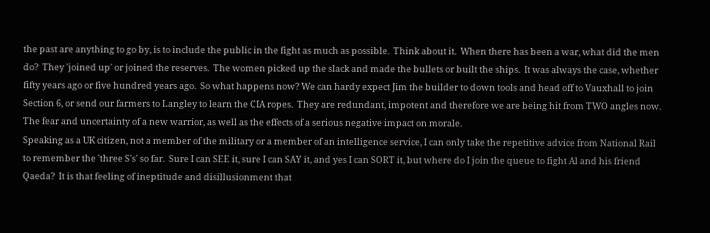the past are anything to go by, is to include the public in the fight as much as possible.  Think about it.  When there has been a war, what did the men do?  They 'joined up' or joined the reserves.  The women picked up the slack and made the bullets or built the ships.  It was always the case, whether fifty years ago or five hundred years ago.  So what happens now? We can hardy expect Jim the builder to down tools and head off to Vauxhall to join Section 6, or send our farmers to Langley to learn the CIA ropes.  They are redundant, impotent and therefore we are being hit from TWO angles now.   The fear and uncertainty of a new warrior, as well as the effects of a serious negative impact on morale.
Speaking as a UK citizen, not a member of the military or a member of an intelligence service, I can only take the repetitive advice from National Rail to remember the 'three S's' so far.  Sure I can SEE it, sure I can SAY it, and yes I can SORT it, but where do I join the queue to fight Al and his friend Qaeda?  It is that feeling of ineptitude and disillusionment that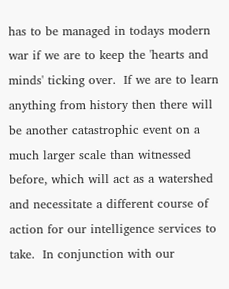has to be managed in todays modern war if we are to keep the 'hearts and minds' ticking over.  If we are to learn anything from history then there will be another catastrophic event on a much larger scale than witnessed before, which will act as a watershed and necessitate a different course of action for our intelligence services to take.  In conjunction with our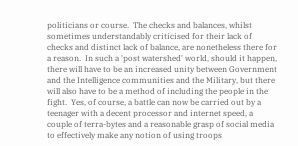politicians or course.  The checks and balances, whilst sometimes understandably criticised for their lack of checks and distinct lack of balance, are nonetheless there for a reason.  In such a 'post watershed' world, should it happen, there will have to be an increased unity between Government and the Intelligence communities and the Military, but there will also have to be a method of including the people in the fight.  Yes, of course, a battle can now be carried out by a teenager with a decent processor and internet speed, a couple of terra-bytes and a reasonable grasp of social media to effectively make any notion of using troops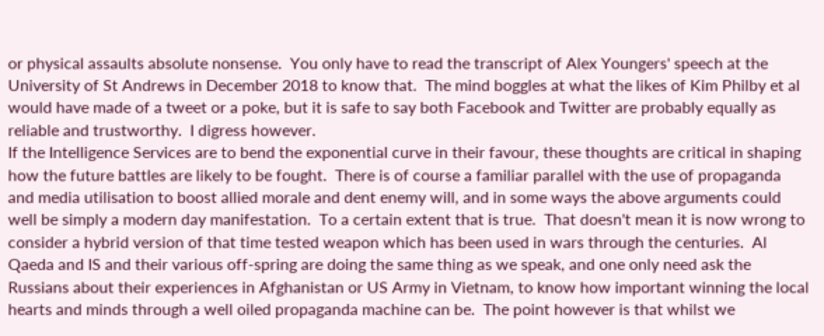or physical assaults absolute nonsense.  You only have to read the transcript of Alex Youngers' speech at the University of St Andrews in December 2018 to know that.  The mind boggles at what the likes of Kim Philby et al would have made of a tweet or a poke, but it is safe to say both Facebook and Twitter are probably equally as reliable and trustworthy.  I digress however.
If the Intelligence Services are to bend the exponential curve in their favour, these thoughts are critical in shaping how the future battles are likely to be fought.  There is of course a familiar parallel with the use of propaganda and media utilisation to boost allied morale and dent enemy will, and in some ways the above arguments could well be simply a modern day manifestation.  To a certain extent that is true.  That doesn't mean it is now wrong to consider a hybrid version of that time tested weapon which has been used in wars through the centuries.  Al Qaeda and IS and their various off-spring are doing the same thing as we speak, and one only need ask the Russians about their experiences in Afghanistan or US Army in Vietnam, to know how important winning the local hearts and minds through a well oiled propaganda machine can be.  The point however is that whilst we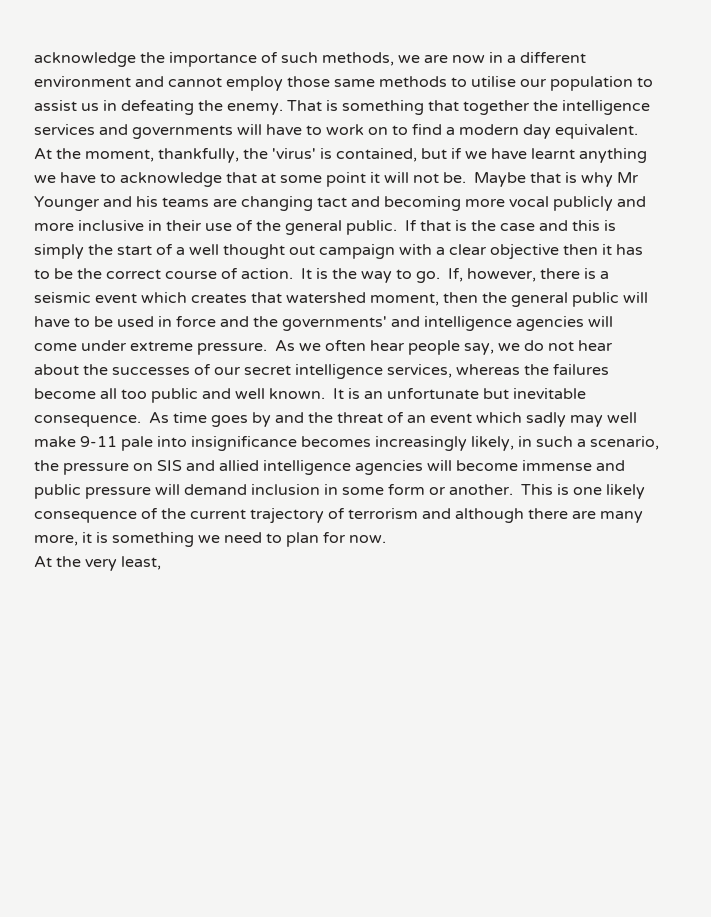acknowledge the importance of such methods, we are now in a different environment and cannot employ those same methods to utilise our population to assist us in defeating the enemy. That is something that together the intelligence services and governments will have to work on to find a modern day equivalent.
At the moment, thankfully, the 'virus' is contained, but if we have learnt anything we have to acknowledge that at some point it will not be.  Maybe that is why Mr Younger and his teams are changing tact and becoming more vocal publicly and more inclusive in their use of the general public.  If that is the case and this is simply the start of a well thought out campaign with a clear objective then it has to be the correct course of action.  It is the way to go.  If, however, there is a seismic event which creates that watershed moment, then the general public will have to be used in force and the governments' and intelligence agencies will come under extreme pressure.  As we often hear people say, we do not hear about the successes of our secret intelligence services, whereas the failures become all too public and well known.  It is an unfortunate but inevitable consequence.  As time goes by and the threat of an event which sadly may well make 9-11 pale into insignificance becomes increasingly likely, in such a scenario, the pressure on SIS and allied intelligence agencies will become immense and public pressure will demand inclusion in some form or another.  This is one likely consequence of the current trajectory of terrorism and although there are many more, it is something we need to plan for now.
At the very least,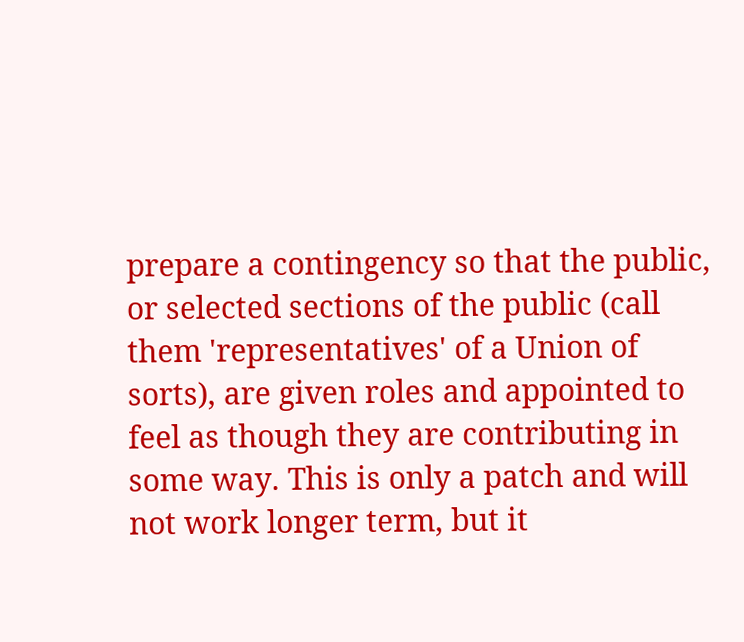prepare a contingency so that the public, or selected sections of the public (call them 'representatives' of a Union of sorts), are given roles and appointed to feel as though they are contributing in some way. This is only a patch and will not work longer term, but it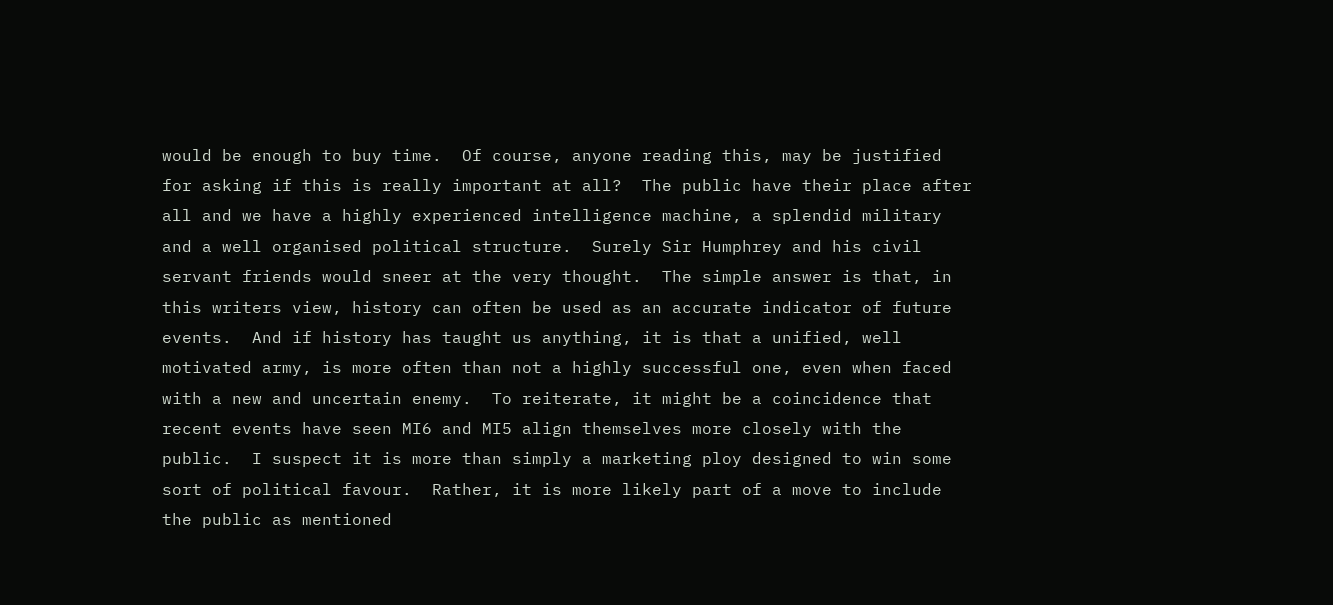would be enough to buy time.  Of course, anyone reading this, may be justified for asking if this is really important at all?  The public have their place after all and we have a highly experienced intelligence machine, a splendid military and a well organised political structure.  Surely Sir Humphrey and his civil servant friends would sneer at the very thought.  The simple answer is that, in this writers view, history can often be used as an accurate indicator of future events.  And if history has taught us anything, it is that a unified, well motivated army, is more often than not a highly successful one, even when faced with a new and uncertain enemy.  To reiterate, it might be a coincidence that recent events have seen MI6 and MI5 align themselves more closely with the public.  I suspect it is more than simply a marketing ploy designed to win some sort of political favour.  Rather, it is more likely part of a move to include the public as mentioned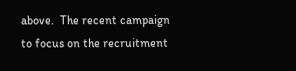above.  The recent campaign to focus on the recruitment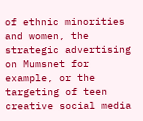of ethnic minorities and women, the strategic advertising on Mumsnet for example, or the targeting of teen creative social media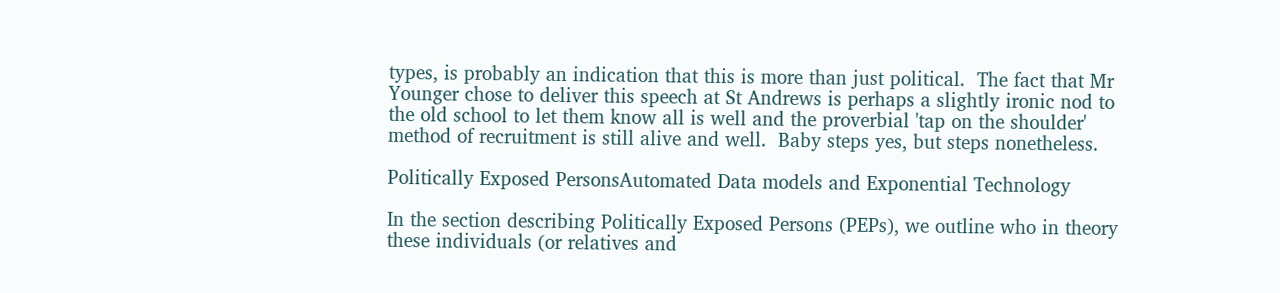types, is probably an indication that this is more than just political.  The fact that Mr Younger chose to deliver this speech at St Andrews is perhaps a slightly ironic nod to the old school to let them know all is well and the proverbial 'tap on the shoulder' method of recruitment is still alive and well.  Baby steps yes, but steps nonetheless.

Politically Exposed PersonsAutomated Data models and Exponential Technology

In the section describing Politically Exposed Persons (PEPs), we outline who in theory these individuals (or relatives and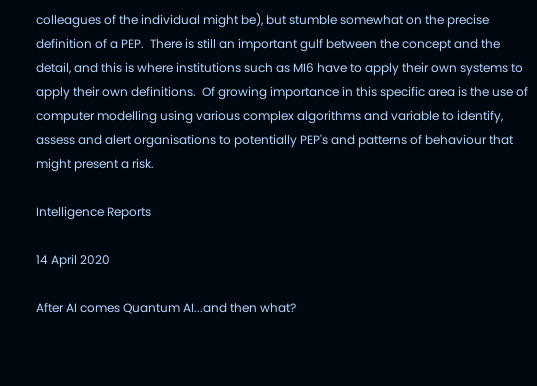colleagues of the individual might be), but stumble somewhat on the precise definition of a PEP.  There is still an important gulf between the concept and the detail, and this is where institutions such as MI6 have to apply their own systems to apply their own definitions.  Of growing importance in this specific area is the use of computer modelling using various complex algorithms and variable to identify, assess and alert organisations to potentially PEP's and patterns of behaviour that might present a risk.

Intelligence Reports

14 April 2020

After AI comes Quantum AI...and then what?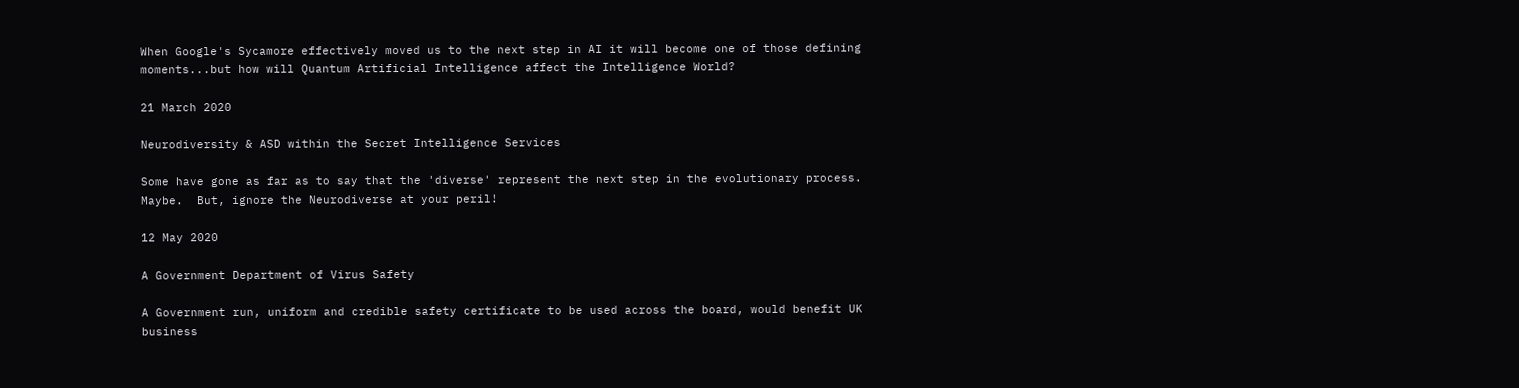When Google's Sycamore effectively moved us to the next step in AI it will become one of those defining moments...but how will Quantum Artificial Intelligence affect the Intelligence World?

21 March 2020

Neurodiversity & ASD within the Secret Intelligence Services

Some have gone as far as to say that the 'diverse' represent the next step in the evolutionary process.  Maybe.  But, ignore the Neurodiverse at your peril!

12 May 2020

A Government Department of Virus Safety

A Government run, uniform and credible safety certificate to be used across the board, would benefit UK business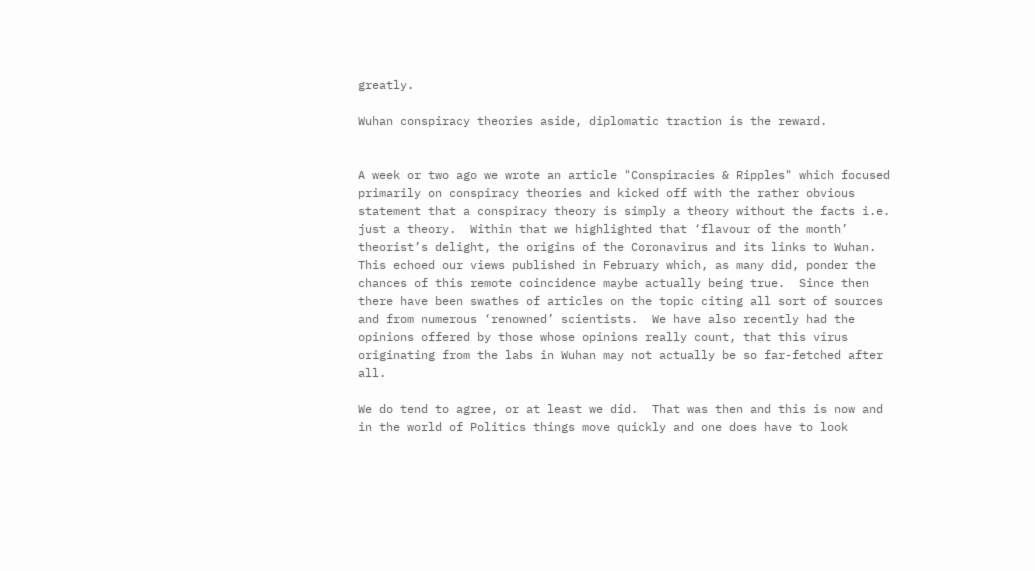greatly.

Wuhan conspiracy theories aside, diplomatic traction is the reward.


A week or two ago we wrote an article "Conspiracies & Ripples" which focused primarily on conspiracy theories and kicked off with the rather obvious statement that a conspiracy theory is simply a theory without the facts i.e. just a theory.  Within that we highlighted that ‘flavour of the month’ theorist’s delight, the origins of the Coronavirus and its links to Wuhan.  This echoed our views published in February which, as many did, ponder the chances of this remote coincidence maybe actually being true.  Since then there have been swathes of articles on the topic citing all sort of sources and from numerous ‘renowned’ scientists.  We have also recently had the opinions offered by those whose opinions really count, that this virus originating from the labs in Wuhan may not actually be so far-fetched after all.

We do tend to agree, or at least we did.  That was then and this is now and in the world of Politics things move quickly and one does have to look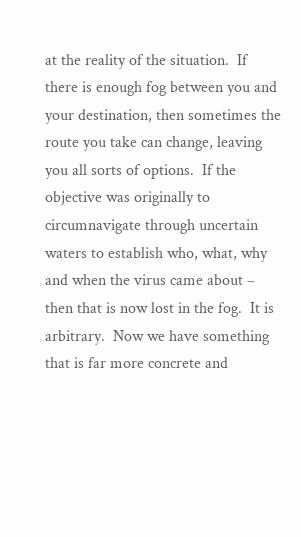at the reality of the situation.  If there is enough fog between you and your destination, then sometimes the route you take can change, leaving you all sorts of options.  If the objective was originally to circumnavigate through uncertain waters to establish who, what, why and when the virus came about – then that is now lost in the fog.  It is arbitrary.  Now we have something that is far more concrete and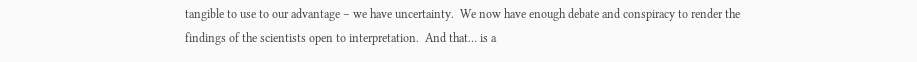tangible to use to our advantage – we have uncertainty.  We now have enough debate and conspiracy to render the findings of the scientists open to interpretation.  And that… is a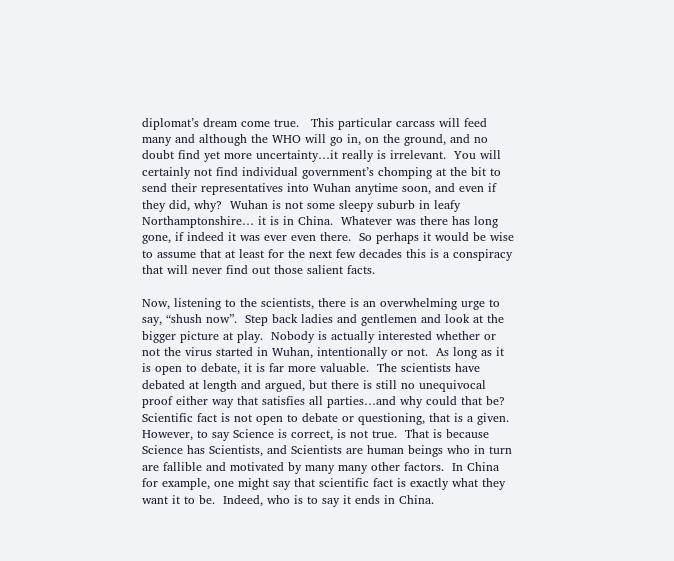diplomat’s dream come true.   This particular carcass will feed many and although the WHO will go in, on the ground, and no doubt find yet more uncertainty…it really is irrelevant.  You will certainly not find individual government’s chomping at the bit to send their representatives into Wuhan anytime soon, and even if they did, why?  Wuhan is not some sleepy suburb in leafy Northamptonshire… it is in China.  Whatever was there has long gone, if indeed it was ever even there.  So perhaps it would be wise to assume that at least for the next few decades this is a conspiracy that will never find out those salient facts.

Now, listening to the scientists, there is an overwhelming urge to say, “shush now”.  Step back ladies and gentlemen and look at the bigger picture at play.  Nobody is actually interested whether or not the virus started in Wuhan, intentionally or not.  As long as it is open to debate, it is far more valuable.  The scientists have debated at length and argued, but there is still no unequivocal proof either way that satisfies all parties…and why could that be?  Scientific fact is not open to debate or questioning, that is a given.  However, to say Science is correct, is not true.  That is because Science has Scientists, and Scientists are human beings who in turn are fallible and motivated by many many other factors.  In China for example, one might say that scientific fact is exactly what they want it to be.  Indeed, who is to say it ends in China.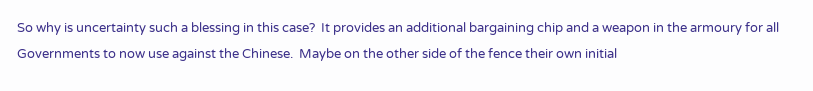So why is uncertainty such a blessing in this case?  It provides an additional bargaining chip and a weapon in the armoury for all Governments to now use against the Chinese.  Maybe on the other side of the fence their own initial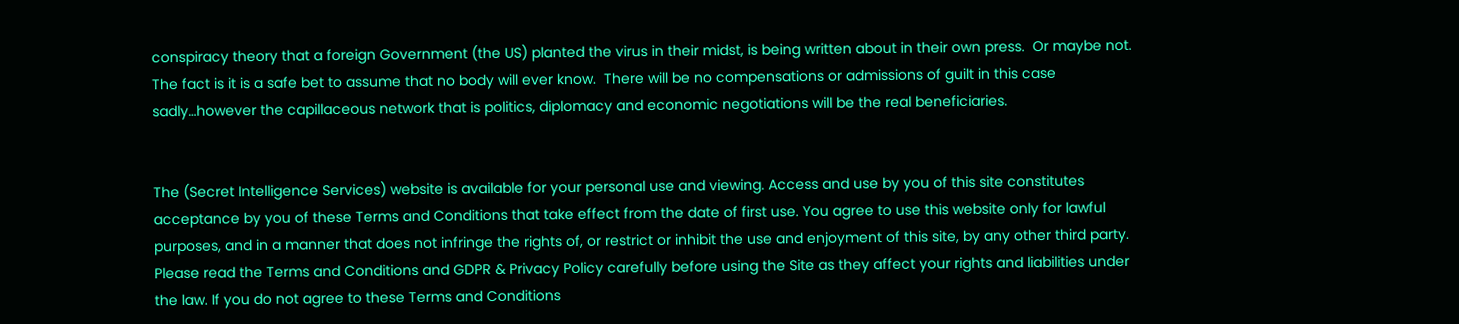conspiracy theory that a foreign Government (the US) planted the virus in their midst, is being written about in their own press.  Or maybe not. The fact is it is a safe bet to assume that no body will ever know.  There will be no compensations or admissions of guilt in this case sadly…however the capillaceous network that is politics, diplomacy and economic negotiations will be the real beneficiaries.


The (Secret Intelligence Services) website is available for your personal use and viewing. Access and use by you of this site constitutes acceptance by you of these Terms and Conditions that take effect from the date of first use. You agree to use this website only for lawful purposes, and in a manner that does not infringe the rights of, or restrict or inhibit the use and enjoyment of this site, by any other third party. Please read the Terms and Conditions and GDPR & Privacy Policy carefully before using the Site as they affect your rights and liabilities under the law. If you do not agree to these Terms and Conditions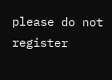please do not register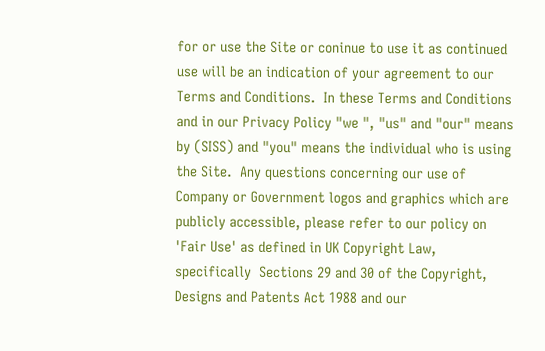for or use the Site or coninue to use it as continued use will be an indication of your agreement to our Terms and Conditions.  In these Terms and Conditions and in our Privacy Policy "we ", "us" and "our" means by (SISS) and "you" means the individual who is using the Site.  Any questions concerning our use of Company or Government logos and graphics which are publicly accessible, please refer to our policy on 'Fair Use' as defined in UK Copyright Law, specifically  Sections 29 and 30 of the Copyright, Designs and Patents Act 1988 and our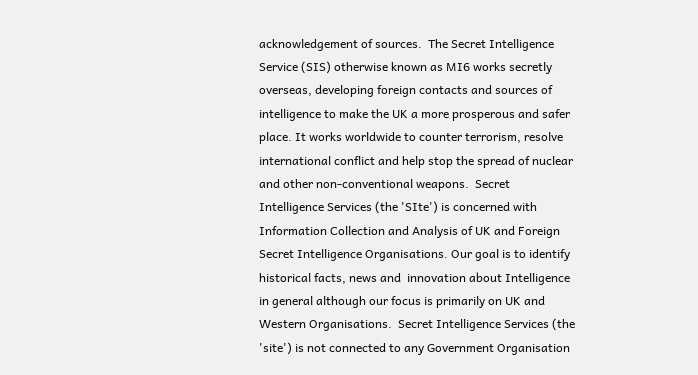acknowledgement of sources.  The Secret Intelligence Service (SIS) otherwise known as MI6 works secretly overseas, developing foreign contacts and sources of intelligence to make the UK a more prosperous and safer place. It works worldwide to counter terrorism, resolve international conflict and help stop the spread of nuclear and other non-conventional weapons.  Secret Intelligence Services (the 'SIte') is concerned with Information Collection and Analysis of UK and Foreign Secret Intelligence Organisations. Our goal is to identify historical facts, news and  innovation about Intelligence in general although our focus is primarily on UK and Western Organisations.  Secret Intelligence Services (the 'site') is not connected to any Government Organisation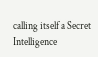calling itself a Secret Intelligence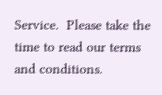Service.  Please take the time to read our terms and conditions.